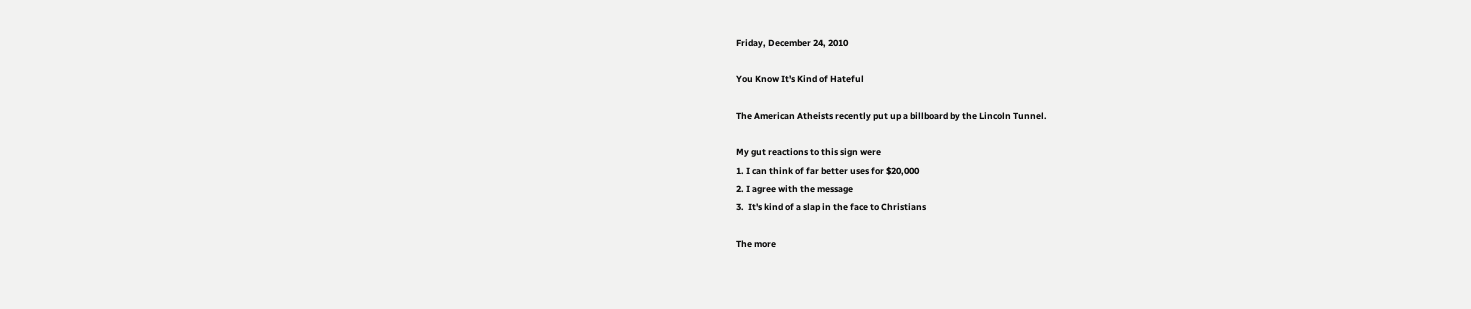Friday, December 24, 2010

You Know It's Kind of Hateful

The American Atheists recently put up a billboard by the Lincoln Tunnel.

My gut reactions to this sign were
1. I can think of far better uses for $20,000
2. I agree with the message
3.  It's kind of a slap in the face to Christians

The more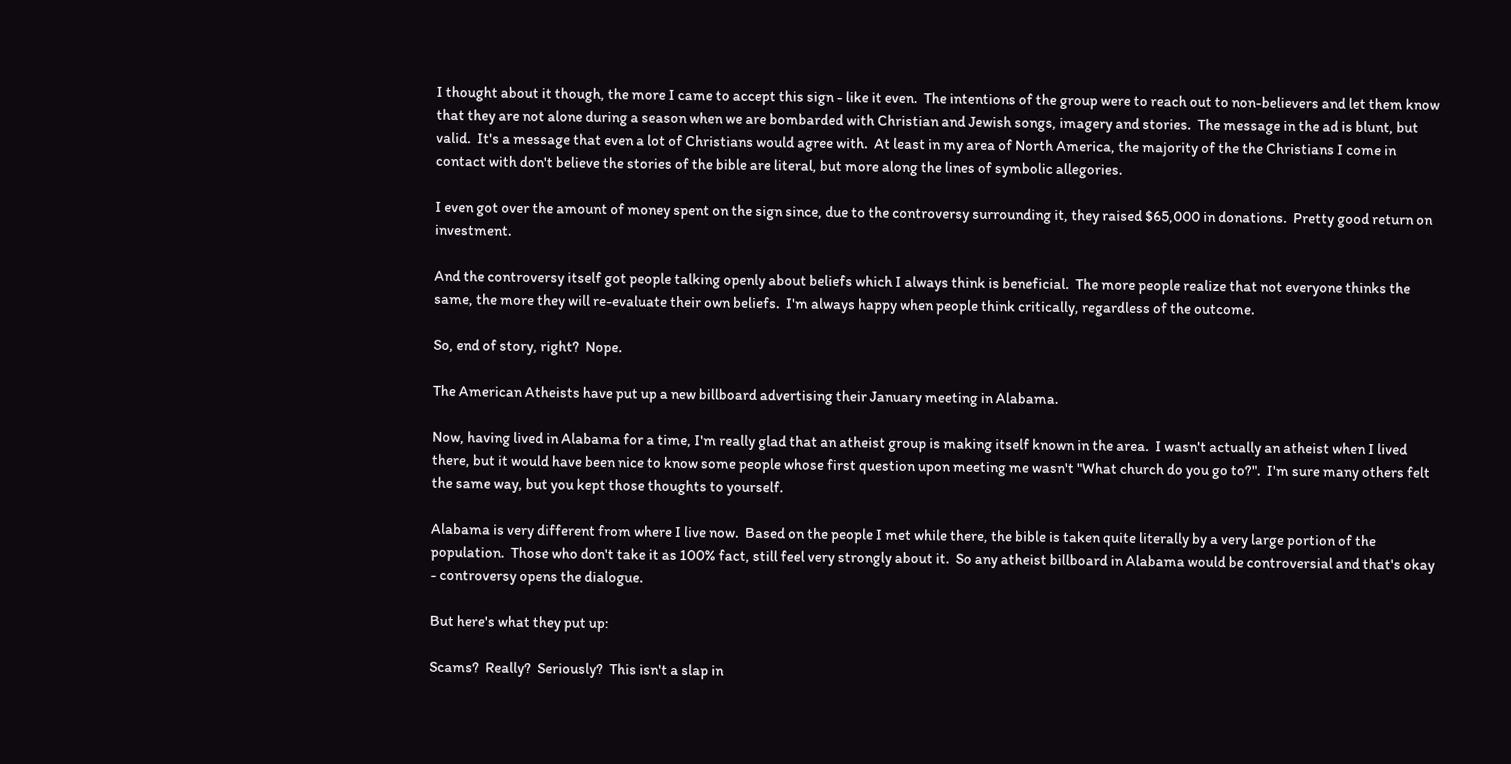I thought about it though, the more I came to accept this sign - like it even.  The intentions of the group were to reach out to non-believers and let them know that they are not alone during a season when we are bombarded with Christian and Jewish songs, imagery and stories.  The message in the ad is blunt, but valid.  It's a message that even a lot of Christians would agree with.  At least in my area of North America, the majority of the the Christians I come in contact with don't believe the stories of the bible are literal, but more along the lines of symbolic allegories.

I even got over the amount of money spent on the sign since, due to the controversy surrounding it, they raised $65,000 in donations.  Pretty good return on investment.

And the controversy itself got people talking openly about beliefs which I always think is beneficial.  The more people realize that not everyone thinks the same, the more they will re-evaluate their own beliefs.  I'm always happy when people think critically, regardless of the outcome.

So, end of story, right?  Nope.

The American Atheists have put up a new billboard advertising their January meeting in Alabama.

Now, having lived in Alabama for a time, I'm really glad that an atheist group is making itself known in the area.  I wasn't actually an atheist when I lived there, but it would have been nice to know some people whose first question upon meeting me wasn't "What church do you go to?".  I'm sure many others felt the same way, but you kept those thoughts to yourself.

Alabama is very different from where I live now.  Based on the people I met while there, the bible is taken quite literally by a very large portion of the population.  Those who don't take it as 100% fact, still feel very strongly about it.  So any atheist billboard in Alabama would be controversial and that's okay - controversy opens the dialogue.

But here's what they put up:

Scams?  Really?  Seriously?  This isn't a slap in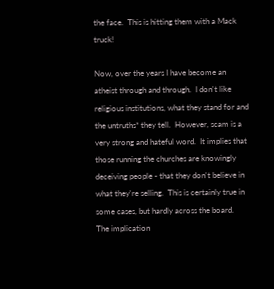the face.  This is hitting them with a Mack truck!

Now, over the years I have become an atheist through and through.  I don't like religious institutions, what they stand for and the untruths* they tell.  However, scam is a very strong and hateful word.  It implies that those running the churches are knowingly deceiving people - that they don't believe in what they're selling.  This is certainly true in some cases, but hardly across the board.  The implication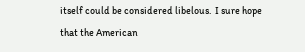itself could be considered libelous.  I sure hope that the American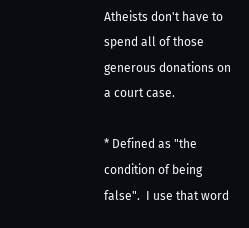Atheists don't have to spend all of those generous donations on a court case.

* Defined as "the condition of being false".  I use that word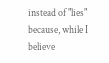instead of "lies" because, while I believe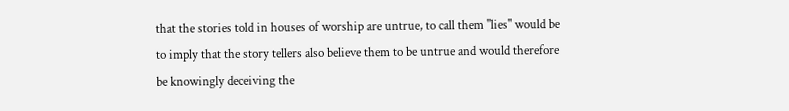that the stories told in houses of worship are untrue, to call them "lies" would be to imply that the story tellers also believe them to be untrue and would therefore be knowingly deceiving the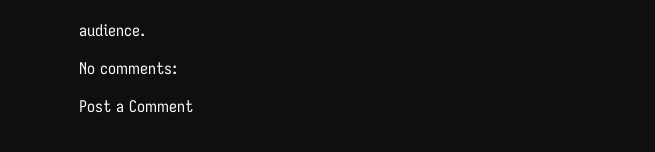audience.

No comments:

Post a Comment